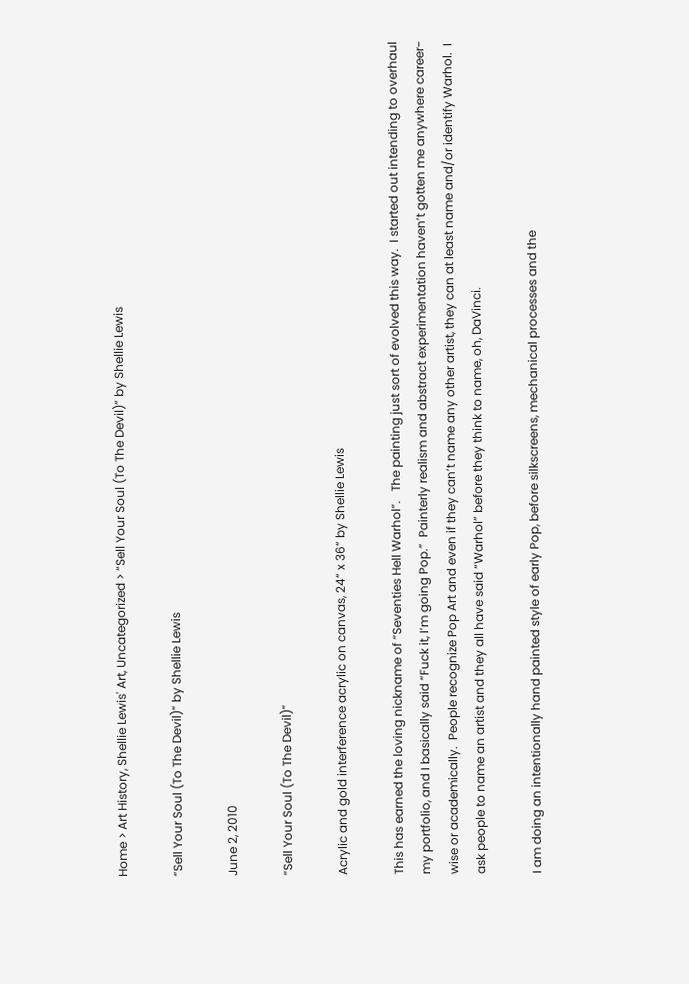Home > Art History, Shellie Lewis' Art, Uncategorized > “Sell Your Soul (To The Devil)” by Shellie Lewis

“Sell Your Soul (To The Devil)” by Shellie Lewis

June 2, 2010

“Sell Your Soul (To The Devil)”

Acrylic and gold interference acrylic on canvas, 24” x 36” by Shellie Lewis

This has earned the loving nickname of “Seventies Hell Warhol”.   The painting just sort of evolved this way.  I started out intending to overhaul my portfolio, and I basically said “Fuck it, I’m going Pop.”  Painterly realism and abstract experimentation haven’t gotten me anywhere career-wise or academically.  People recognize Pop Art and even if they can’t name any other artist, they can at least name and/or identify Warhol.  I ask people to name an artist and they all have said “Warhol” before they think to name, oh, DaVinci.

I am doing an intentionally hand painted style of early Pop, before silkscreens, mechanical processes and the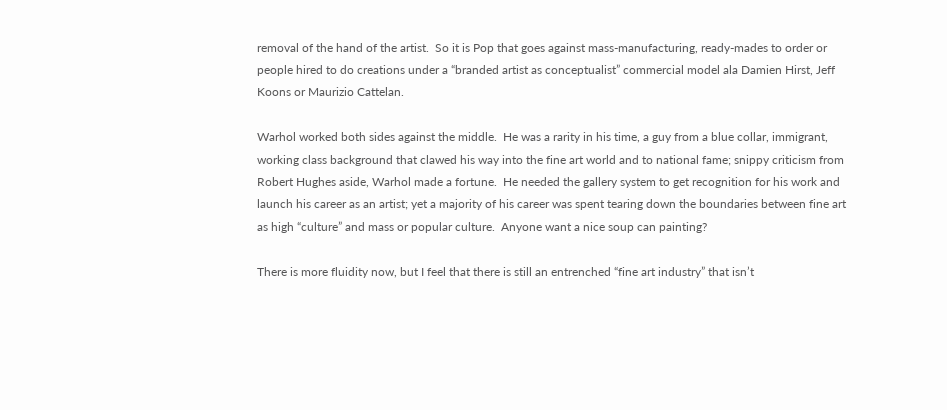removal of the hand of the artist.  So it is Pop that goes against mass-manufacturing, ready-mades to order or people hired to do creations under a “branded artist as conceptualist” commercial model ala Damien Hirst, Jeff Koons or Maurizio Cattelan.

Warhol worked both sides against the middle.  He was a rarity in his time, a guy from a blue collar, immigrant, working class background that clawed his way into the fine art world and to national fame; snippy criticism from Robert Hughes aside, Warhol made a fortune.  He needed the gallery system to get recognition for his work and launch his career as an artist; yet a majority of his career was spent tearing down the boundaries between fine art as high “culture” and mass or popular culture.  Anyone want a nice soup can painting?

There is more fluidity now, but I feel that there is still an entrenched “fine art industry” that isn’t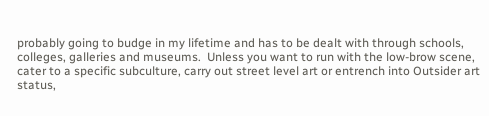probably going to budge in my lifetime and has to be dealt with through schools, colleges, galleries and museums.  Unless you want to run with the low-brow scene, cater to a specific subculture, carry out street level art or entrench into Outsider art status,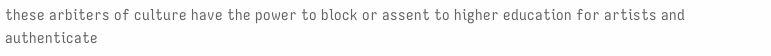these arbiters of culture have the power to block or assent to higher education for artists and authenticate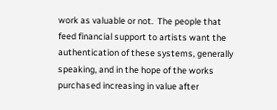work as valuable or not.  The people that feed financial support to artists want the authentication of these systems, generally speaking, and in the hope of the works purchased increasing in value after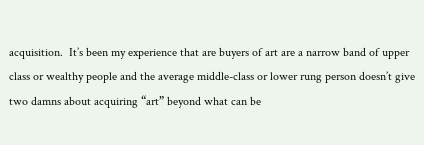acquisition.  It’s been my experience that are buyers of art are a narrow band of upper class or wealthy people and the average middle-class or lower rung person doesn’t give two damns about acquiring “art” beyond what can be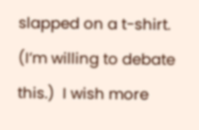slapped on a t-shirt.  (I’m willing to debate this.)  I wish more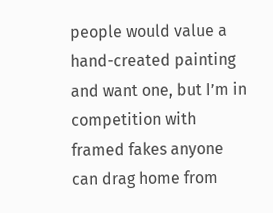people would value a hand-created painting and want one, but I’m in competition with framed fakes anyone can drag home from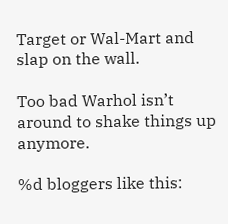Target or Wal-Mart and slap on the wall.

Too bad Warhol isn’t around to shake things up anymore.

%d bloggers like this: